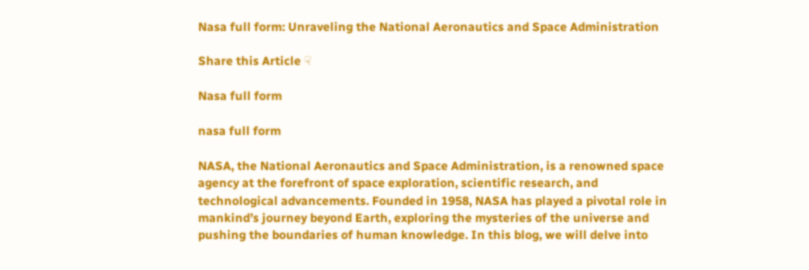Nasa full form: Unraveling the National Aeronautics and Space Administration

Share this Article ☟

Nasa full form

nasa full form

NASA, the National Aeronautics and Space Administration, is a renowned space agency at the forefront of space exploration, scientific research, and technological advancements. Founded in 1958, NASA has played a pivotal role in mankind’s journey beyond Earth, exploring the mysteries of the universe and pushing the boundaries of human knowledge. In this blog, we will delve into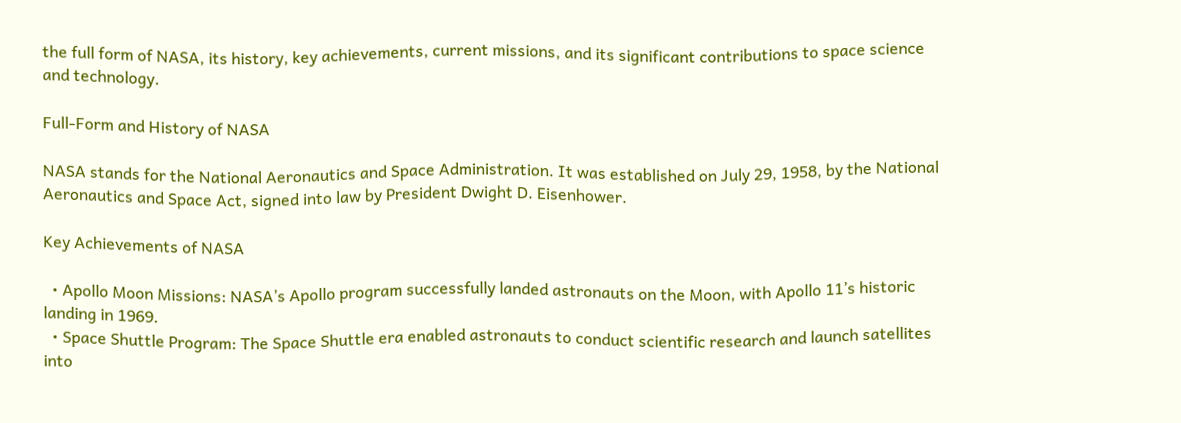the full form of NASA, its history, key achievements, current missions, and its significant contributions to space science and technology.

Full-Form and History of NASA

NASA stands for the National Aeronautics and Space Administration. It was established on July 29, 1958, by the National Aeronautics and Space Act, signed into law by President Dwight D. Eisenhower.

Key Achievements of NASA

  • Apollo Moon Missions: NASA’s Apollo program successfully landed astronauts on the Moon, with Apollo 11’s historic landing in 1969.
  • Space Shuttle Program: The Space Shuttle era enabled astronauts to conduct scientific research and launch satellites into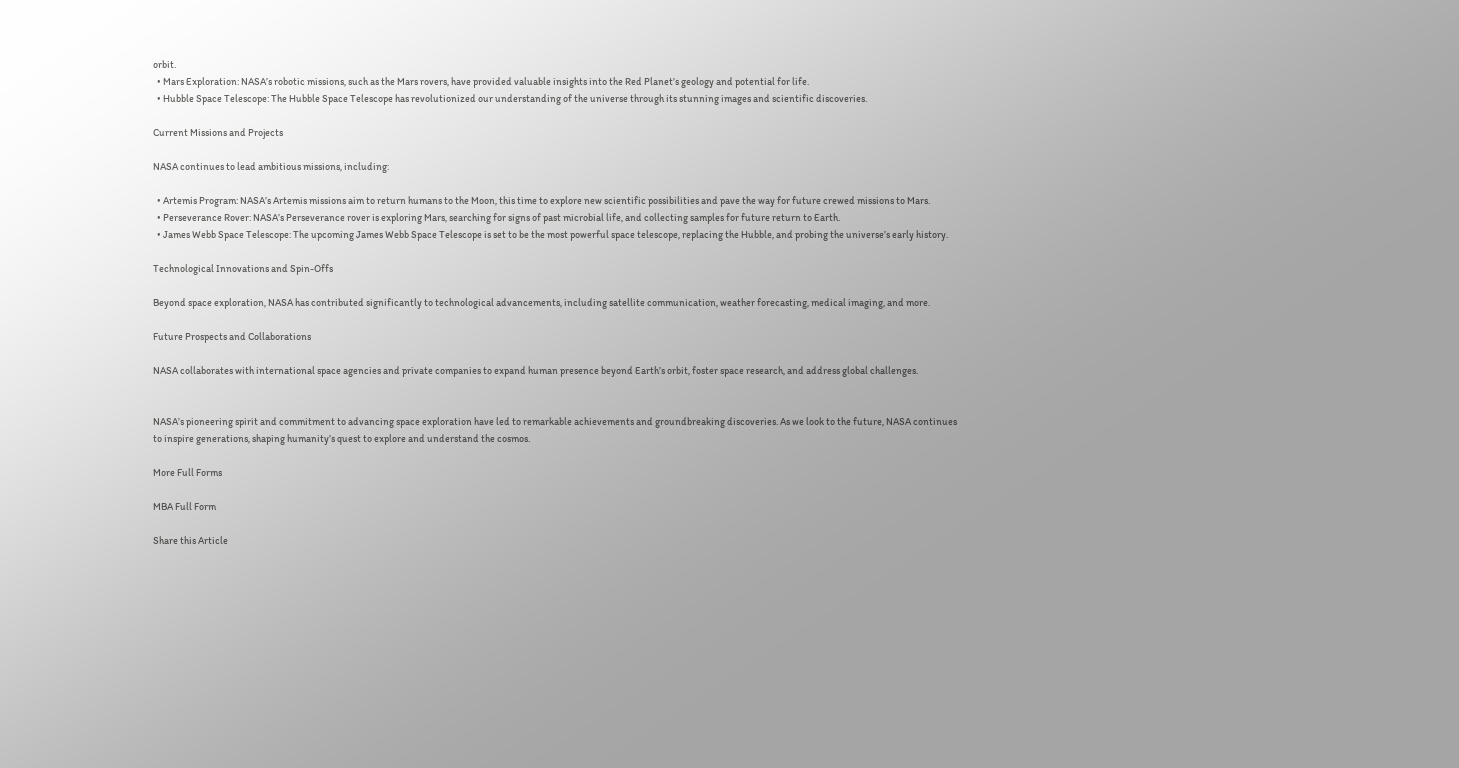orbit.
  • Mars Exploration: NASA’s robotic missions, such as the Mars rovers, have provided valuable insights into the Red Planet’s geology and potential for life.
  • Hubble Space Telescope: The Hubble Space Telescope has revolutionized our understanding of the universe through its stunning images and scientific discoveries.

Current Missions and Projects

NASA continues to lead ambitious missions, including:

  • Artemis Program: NASA’s Artemis missions aim to return humans to the Moon, this time to explore new scientific possibilities and pave the way for future crewed missions to Mars.
  • Perseverance Rover: NASA’s Perseverance rover is exploring Mars, searching for signs of past microbial life, and collecting samples for future return to Earth.
  • James Webb Space Telescope: The upcoming James Webb Space Telescope is set to be the most powerful space telescope, replacing the Hubble, and probing the universe’s early history.

Technological Innovations and Spin-Offs

Beyond space exploration, NASA has contributed significantly to technological advancements, including satellite communication, weather forecasting, medical imaging, and more.

Future Prospects and Collaborations

NASA collaborates with international space agencies and private companies to expand human presence beyond Earth’s orbit, foster space research, and address global challenges.


NASA’s pioneering spirit and commitment to advancing space exploration have led to remarkable achievements and groundbreaking discoveries. As we look to the future, NASA continues to inspire generations, shaping humanity’s quest to explore and understand the cosmos.

More Full Forms

MBA Full Form

Share this Article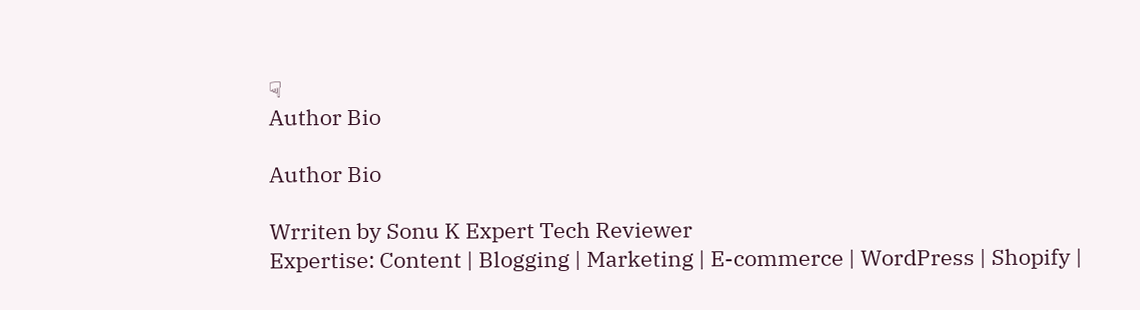☟
Author Bio

Author Bio

Wrriten by Sonu K Expert Tech Reviewer
Expertise: Content | Blogging | Marketing | E-commerce | WordPress | Shopify |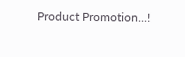Product Promotion...!